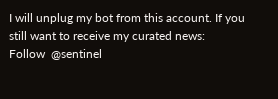I will unplug my bot from this account. If you still want to receive my curated news:
Follow  @sentinel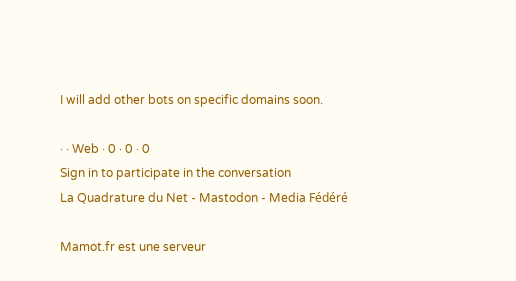I will add other bots on specific domains soon.

· · Web · 0 · 0 · 0
Sign in to participate in the conversation
La Quadrature du Net - Mastodon - Media Fédéré

Mamot.fr est une serveur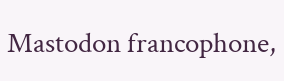Mastodon francophone,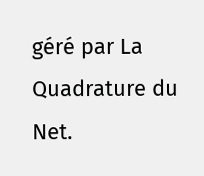géré par La Quadrature du Net.